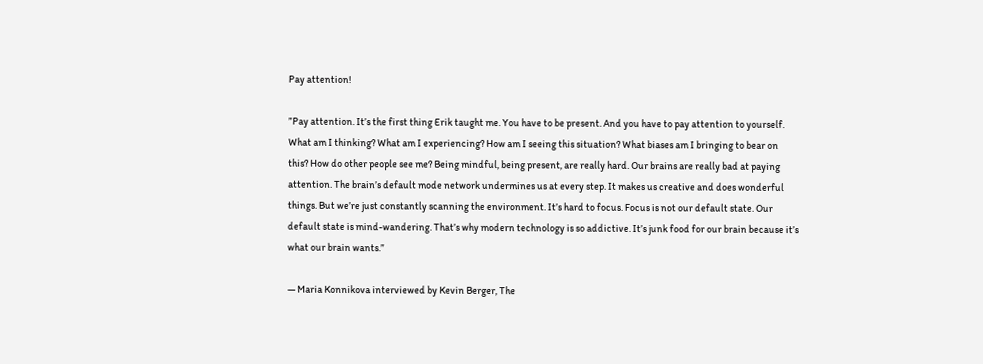Pay attention!

”Pay attention. It’s the first thing Erik taught me. You have to be present. And you have to pay attention to yourself. What am I thinking? What am I experiencing? How am I seeing this situation? What biases am I bringing to bear on this? How do other people see me? Being mindful, being present, are really hard. Our brains are really bad at paying attention. The brain’s default mode network undermines us at every step. It makes us creative and does wonderful things. But we’re just constantly scanning the environment. It’s hard to focus. Focus is not our default state. Our default state is mind-wandering. That’s why modern technology is so addictive. It’s junk food for our brain because it’s what our brain wants.”

— Maria Konnikova interviewed by Kevin Berger, The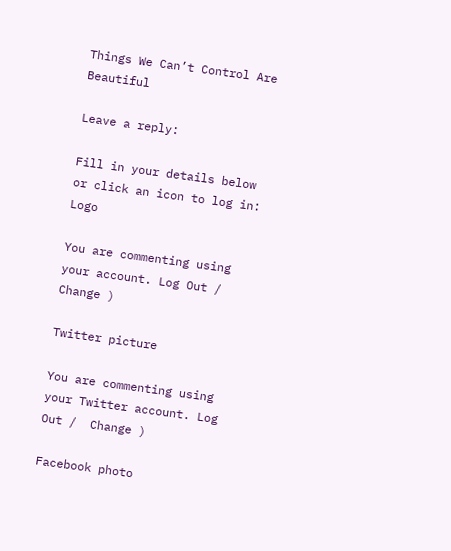Things We Can’t Control Are Beautiful

Leave a reply:

Fill in your details below or click an icon to log in: Logo

You are commenting using your account. Log Out /  Change )

Twitter picture

You are commenting using your Twitter account. Log Out /  Change )

Facebook photo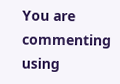You are commenting using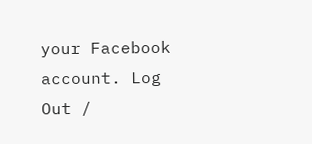your Facebook account. Log Out /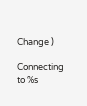Change )

Connecting to %s